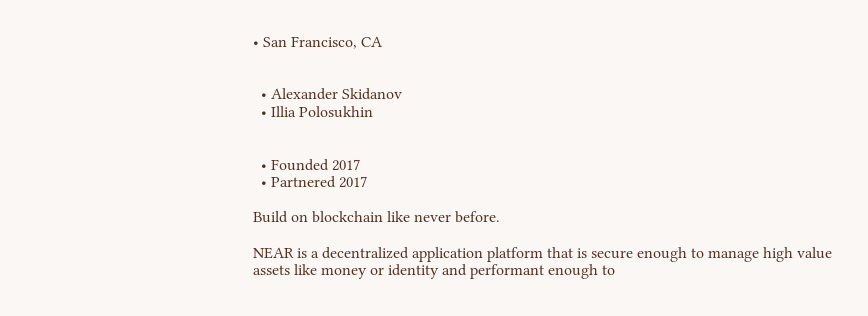• San Francisco, CA


  • Alexander Skidanov
  • Illia Polosukhin


  • Founded 2017
  • Partnered 2017

Build on blockchain like never before.

NEAR is a decentralized application platform that is secure enough to manage high value assets like money or identity and performant enough to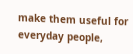make them useful for everyday people,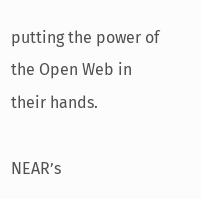putting the power of the Open Web in their hands.

NEAR’s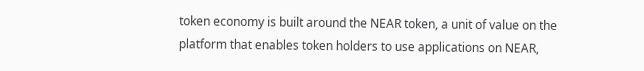token economy is built around the NEAR token, a unit of value on the platform that enables token holders to use applications on NEAR,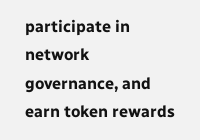participate in network governance, and earn token rewards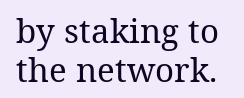by staking to the network.